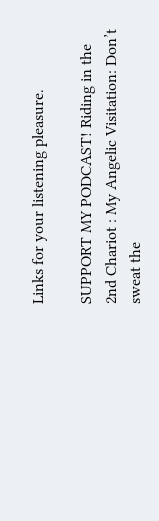Links for your listening pleasure.

SUPPORT MY PODCAST! Riding in the 2nd Chariot : My Angelic Visitation: Don’t sweat the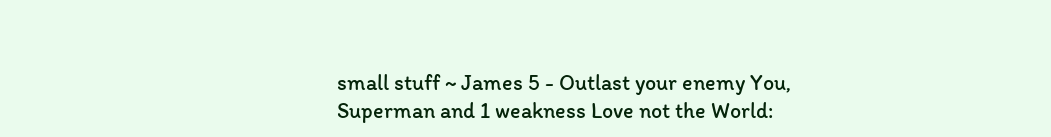small stuff ~ James 5 - Outlast your enemy You, Superman and 1 weakness Love not the World: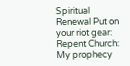Spiritual Renewal Put on your riot gear: Repent Church: My prophecy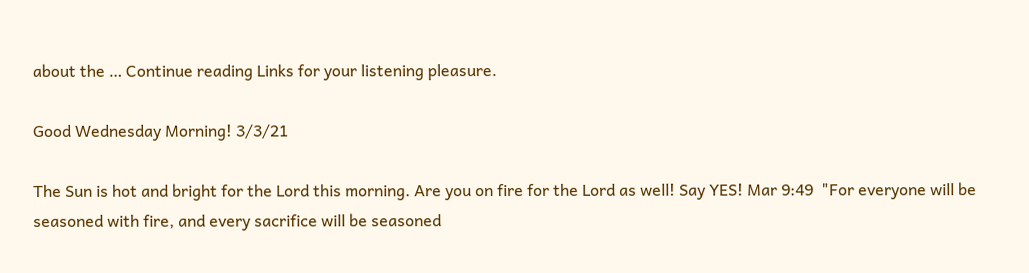about the … Continue reading Links for your listening pleasure.

Good Wednesday Morning! 3/3/21

The Sun is hot and bright for the Lord this morning. Are you on fire for the Lord as well! Say YES! Mar 9:49  "For everyone will be seasoned with fire, and every sacrifice will be seasoned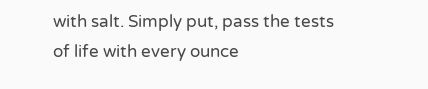with salt. Simply put, pass the tests of life with every ounce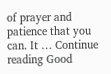of prayer and patience that you can. It … Continue reading Good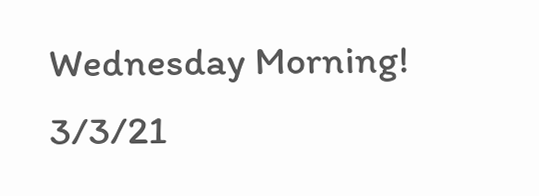Wednesday Morning! 3/3/21